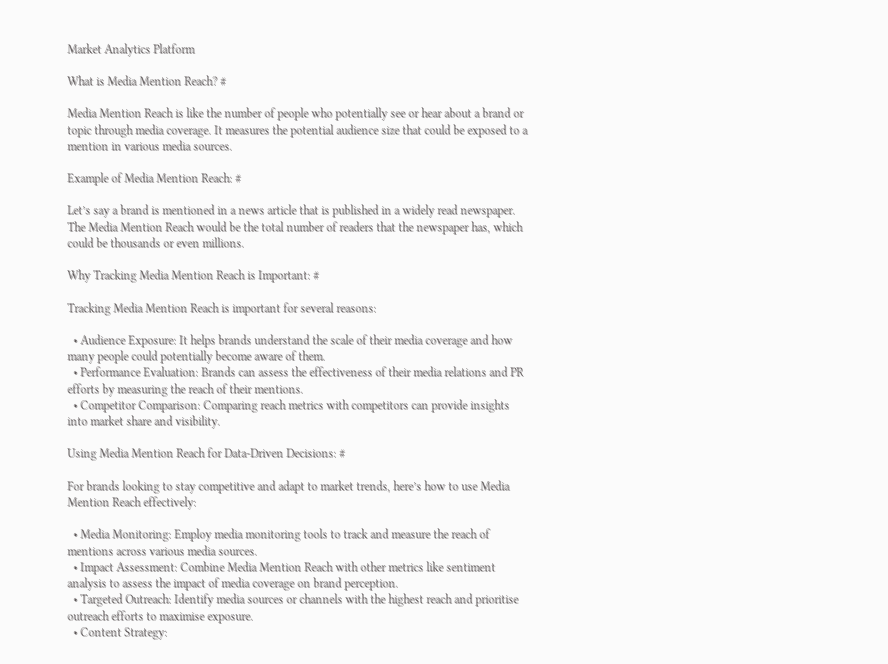Market Analytics Platform

What is Media Mention Reach? #

Media Mention Reach is like the number of people who potentially see or hear about a brand or topic through media coverage. It measures the potential audience size that could be exposed to a mention in various media sources.

Example of Media Mention Reach: #

Let’s say a brand is mentioned in a news article that is published in a widely read newspaper. The Media Mention Reach would be the total number of readers that the newspaper has, which could be thousands or even millions.

Why Tracking Media Mention Reach is Important: #

Tracking Media Mention Reach is important for several reasons:

  • Audience Exposure: It helps brands understand the scale of their media coverage and how many people could potentially become aware of them.
  • Performance Evaluation: Brands can assess the effectiveness of their media relations and PR efforts by measuring the reach of their mentions.
  • Competitor Comparison: Comparing reach metrics with competitors can provide insights into market share and visibility.

Using Media Mention Reach for Data-Driven Decisions: #

For brands looking to stay competitive and adapt to market trends, here’s how to use Media Mention Reach effectively:

  • Media Monitoring: Employ media monitoring tools to track and measure the reach of mentions across various media sources.
  • Impact Assessment: Combine Media Mention Reach with other metrics like sentiment analysis to assess the impact of media coverage on brand perception.
  • Targeted Outreach: Identify media sources or channels with the highest reach and prioritise outreach efforts to maximise exposure.
  • Content Strategy: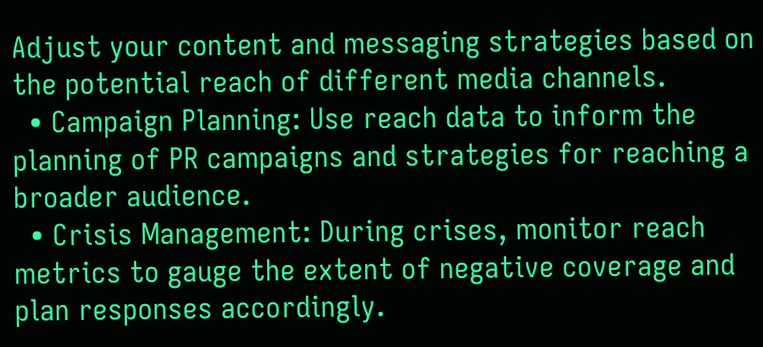Adjust your content and messaging strategies based on the potential reach of different media channels.
  • Campaign Planning: Use reach data to inform the planning of PR campaigns and strategies for reaching a broader audience.
  • Crisis Management: During crises, monitor reach metrics to gauge the extent of negative coverage and plan responses accordingly.